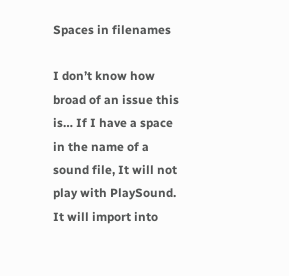Spaces in filenames

I don’t know how broad of an issue this is… If I have a space in the name of a sound file, It will not play with PlaySound. It will import into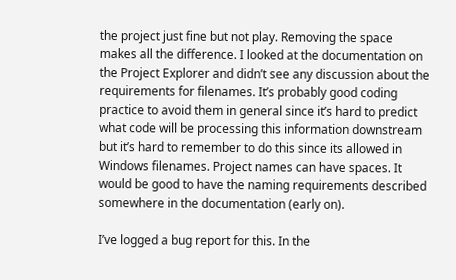the project just fine but not play. Removing the space makes all the difference. I looked at the documentation on the Project Explorer and didn’t see any discussion about the requirements for filenames. It’s probably good coding practice to avoid them in general since it’s hard to predict what code will be processing this information downstream but it’s hard to remember to do this since its allowed in Windows filenames. Project names can have spaces. It would be good to have the naming requirements described somewhere in the documentation (early on).

I’ve logged a bug report for this. In the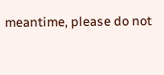meantime, please do not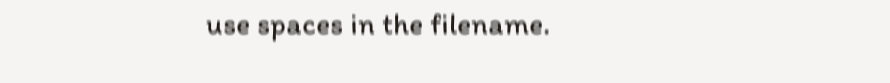use spaces in the filename.